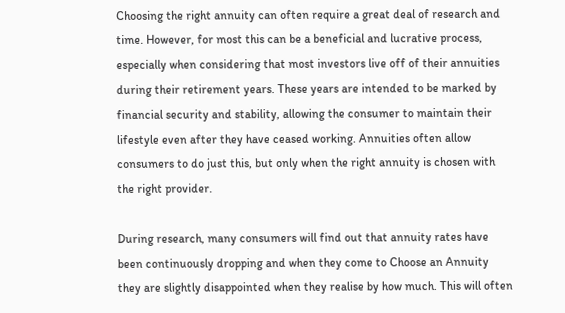Choosing the right annuity can often require a great deal of research and time. However, for most this can be a beneficial and lucrative process, especially when considering that most investors live off of their annuities during their retirement years. These years are intended to be marked by financial security and stability, allowing the consumer to maintain their lifestyle even after they have ceased working. Annuities often allow consumers to do just this, but only when the right annuity is chosen with the right provider.

During research, many consumers will find out that annuity rates have been continuously dropping and when they come to Choose an Annuity they are slightly disappointed when they realise by how much. This will often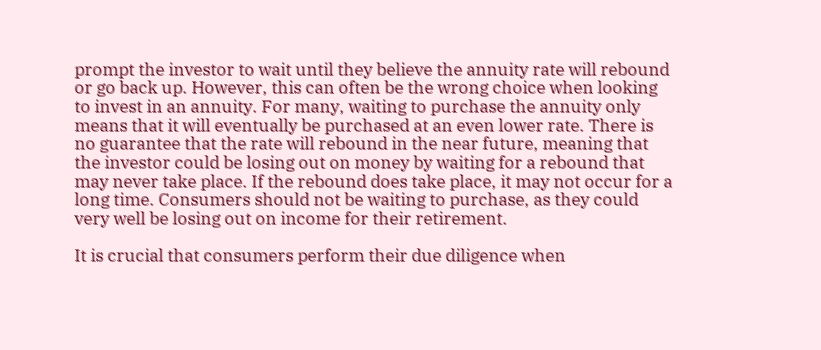prompt the investor to wait until they believe the annuity rate will rebound or go back up. However, this can often be the wrong choice when looking to invest in an annuity. For many, waiting to purchase the annuity only means that it will eventually be purchased at an even lower rate. There is no guarantee that the rate will rebound in the near future, meaning that the investor could be losing out on money by waiting for a rebound that may never take place. If the rebound does take place, it may not occur for a long time. Consumers should not be waiting to purchase, as they could very well be losing out on income for their retirement.

It is crucial that consumers perform their due diligence when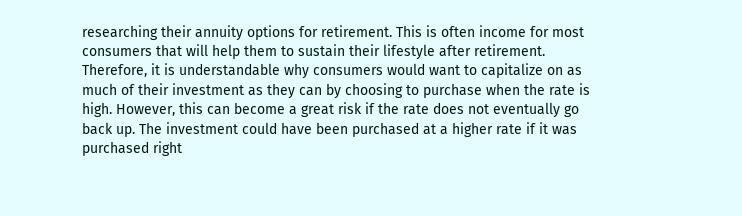researching their annuity options for retirement. This is often income for most consumers that will help them to sustain their lifestyle after retirement. Therefore, it is understandable why consumers would want to capitalize on as much of their investment as they can by choosing to purchase when the rate is high. However, this can become a great risk if the rate does not eventually go back up. The investment could have been purchased at a higher rate if it was purchased right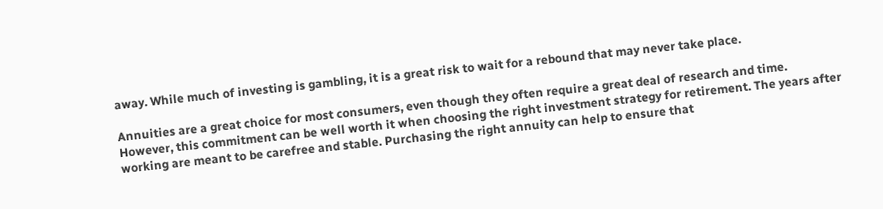away. While much of investing is gambling, it is a great risk to wait for a rebound that may never take place.

Annuities are a great choice for most consumers, even though they often require a great deal of research and time. However, this commitment can be well worth it when choosing the right investment strategy for retirement. The years after working are meant to be carefree and stable. Purchasing the right annuity can help to ensure that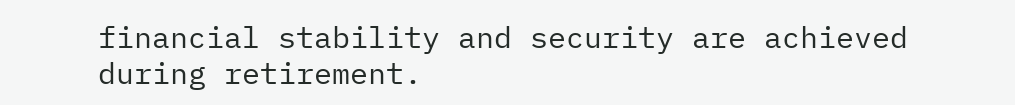financial stability and security are achieved during retirement.